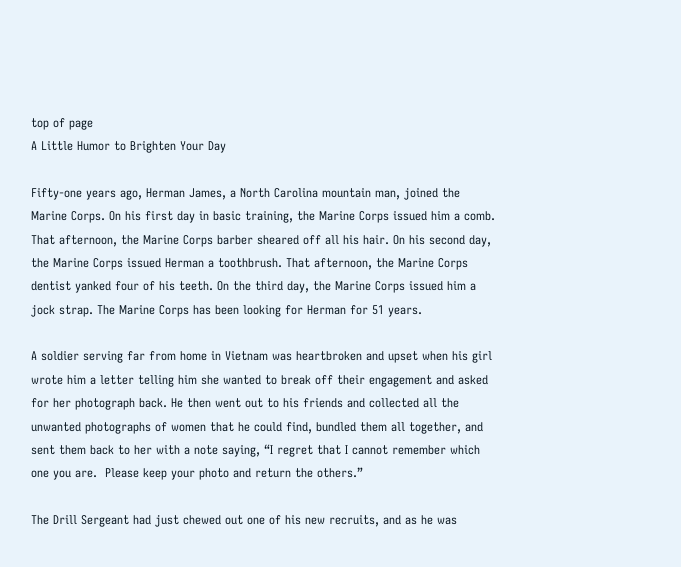top of page
A Little Humor to Brighten Your Day

Fifty-one years ago, Herman James, a North Carolina mountain man, joined the Marine Corps. On his first day in basic training, the Marine Corps issued him a comb. That afternoon, the Marine Corps barber sheared off all his hair. On his second day, the Marine Corps issued Herman a toothbrush. That afternoon, the Marine Corps dentist yanked four of his teeth. On the third day, the Marine Corps issued him a jock strap. The Marine Corps has been looking for Herman for 51 years.

A soldier serving far from home in Vietnam was heartbroken and upset when his girl wrote him a letter telling him she wanted to break off their engagement and asked for her photograph back. He then went out to his friends and collected all the unwanted photographs of women that he could find, bundled them all together, and sent them back to her with a note saying, “I regret that I cannot remember which one you are.  Please keep your photo and return the others.”

The Drill Sergeant had just chewed out one of his new recruits, and as he was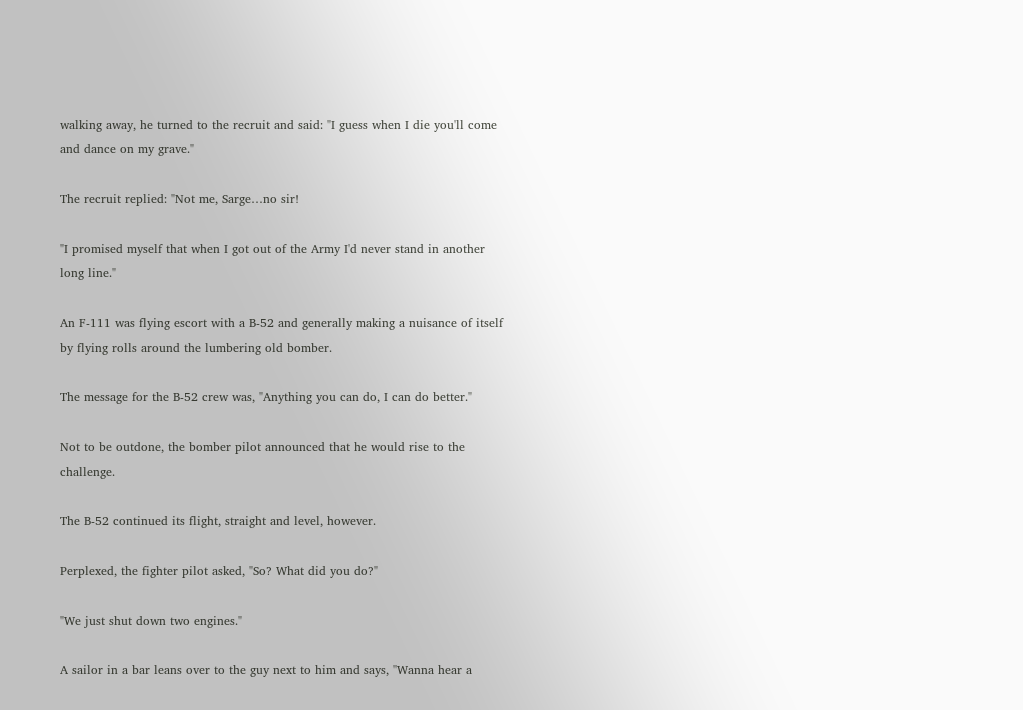walking away, he turned to the recruit and said: "I guess when I die you'll come and dance on my grave."

The recruit replied: "Not me, Sarge…no sir!

"I promised myself that when I got out of the Army I'd never stand in another long line."

An F-111 was flying escort with a B-52 and generally making a nuisance of itself by flying rolls around the lumbering old bomber.

The message for the B-52 crew was, "Anything you can do, I can do better."

Not to be outdone, the bomber pilot announced that he would rise to the challenge.

The B-52 continued its flight, straight and level, however.

Perplexed, the fighter pilot asked, "So? What did you do?"

"We just shut down two engines."

A sailor in a bar leans over to the guy next to him and says, ''Wanna hear a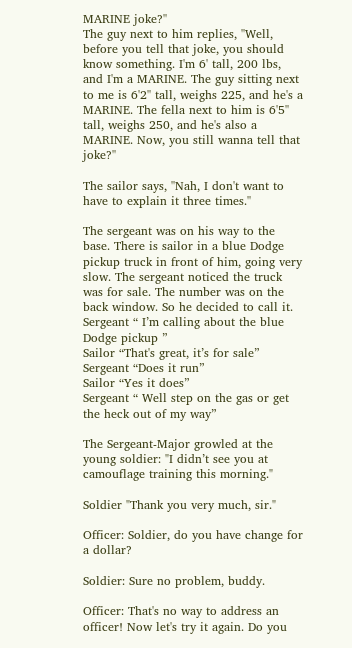MARINE joke?''
The guy next to him replies, ''Well, before you tell that joke, you should know something. I'm 6' tall, 200 lbs, and I'm a MARINE. The guy sitting next to me is 6'2'' tall, weighs 225, and he's a MARINE. The fella next to him is 6'5'' tall, weighs 250, and he's also a MARINE. Now, you still wanna tell that joke?''

The sailor says, ''Nah, I don't want to have to explain it three times.''

The sergeant was on his way to the base. There is sailor in a blue Dodge pickup truck in front of him, going very slow. The sergeant noticed the truck was for sale. The number was on the back window. So he decided to call it.
Sergeant “ I’m calling about the blue Dodge pickup ”
Sailor “That's great, it’s for sale”
Sergeant “Does it run”
Sailor “Yes it does”
Sergeant “ Well step on the gas or get the heck out of my way”

The Sergeant-Major growled at the young soldier: "I didn’t see you at camouflage training this morning."

Soldier "Thank you very much, sir."

Officer: Soldier, do you have change for a dollar?

Soldier: Sure no problem, buddy.

Officer: That's no way to address an officer! Now let's try it again. Do you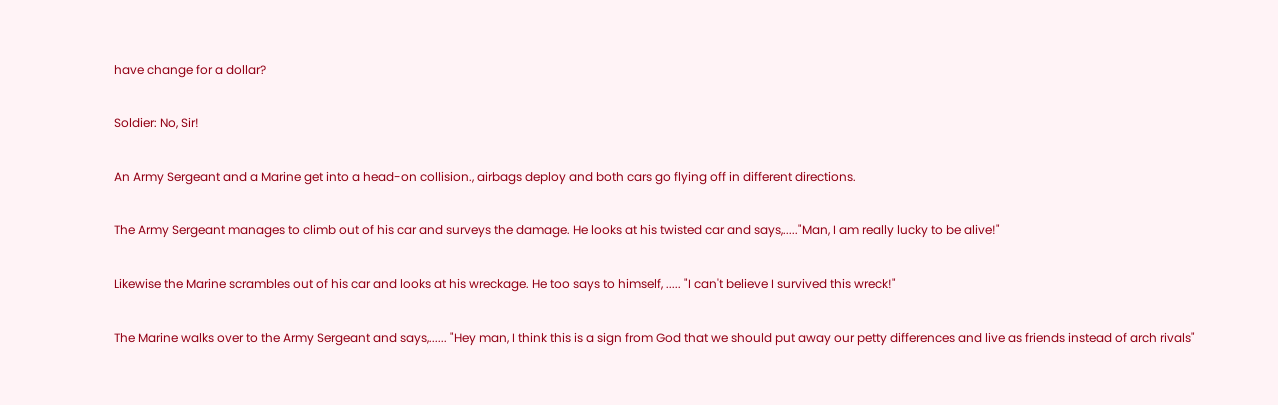have change for a dollar?

Soldier: No, Sir!

An Army Sergeant and a Marine get into a head-on collision., airbags deploy and both cars go flying off in different directions.

The Army Sergeant manages to climb out of his car and surveys the damage. He looks at his twisted car and says,....."Man, I am really lucky to be alive!"

Likewise the Marine scrambles out of his car and looks at his wreckage. He too says to himself, ..... "I can't believe I survived this wreck!"

The Marine walks over to the Army Sergeant and says,...... "Hey man, I think this is a sign from God that we should put away our petty differences and live as friends instead of arch rivals"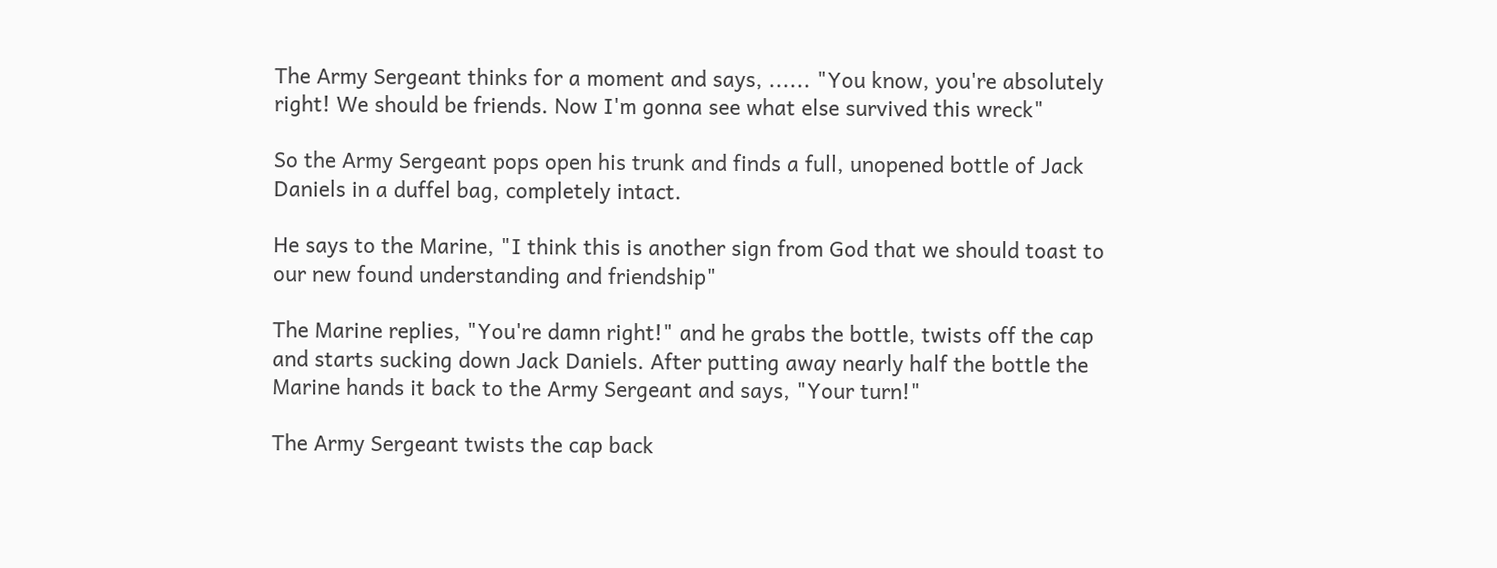The Army Sergeant thinks for a moment and says, ...... "You know, you're absolutely right! We should be friends. Now I'm gonna see what else survived this wreck"

So the Army Sergeant pops open his trunk and finds a full, unopened bottle of Jack Daniels in a duffel bag, completely intact.

He says to the Marine, "I think this is another sign from God that we should toast to our new found understanding and friendship"

The Marine replies, "You're damn right!" and he grabs the bottle, twists off the cap and starts sucking down Jack Daniels. After putting away nearly half the bottle the Marine hands it back to the Army Sergeant and says, "Your turn!"

The Army Sergeant twists the cap back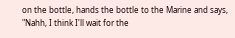on the bottle, hands the bottle to the Marine and says, "Nahh, I think I'll wait for the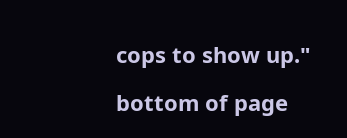cops to show up."

bottom of page